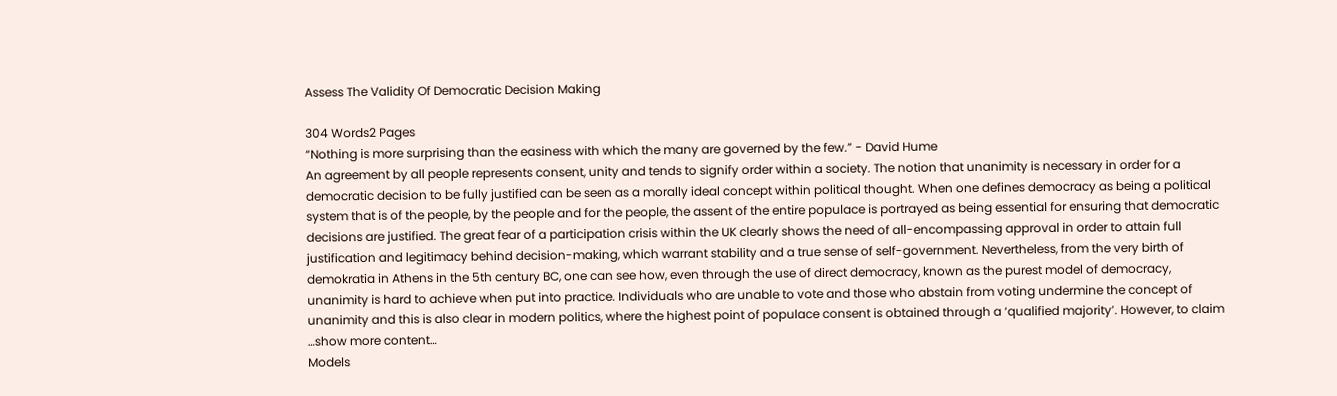Assess The Validity Of Democratic Decision Making

304 Words2 Pages
“Nothing is more surprising than the easiness with which the many are governed by the few.” - David Hume
An agreement by all people represents consent, unity and tends to signify order within a society. The notion that unanimity is necessary in order for a democratic decision to be fully justified can be seen as a morally ideal concept within political thought. When one defines democracy as being a political system that is of the people, by the people and for the people, the assent of the entire populace is portrayed as being essential for ensuring that democratic decisions are justified. The great fear of a participation crisis within the UK clearly shows the need of all-encompassing approval in order to attain full justification and legitimacy behind decision-making, which warrant stability and a true sense of self-government. Nevertheless, from the very birth of demokratia in Athens in the 5th century BC, one can see how, even through the use of direct democracy, known as the purest model of democracy, unanimity is hard to achieve when put into practice. Individuals who are unable to vote and those who abstain from voting undermine the concept of unanimity and this is also clear in modern politics, where the highest point of populace consent is obtained through a ‘qualified majority’. However, to claim
…show more content…
Models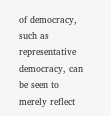of democracy, such as representative democracy, can be seen to merely reflect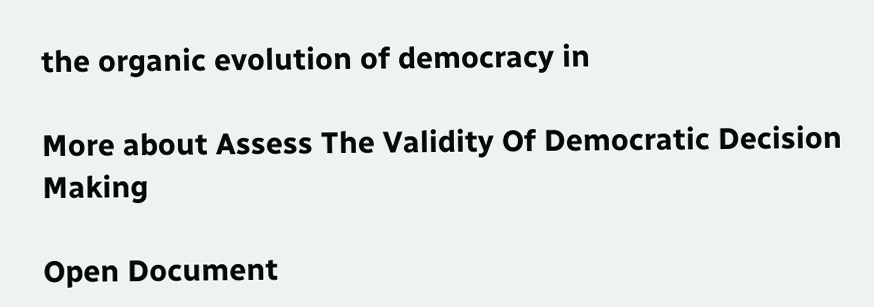the organic evolution of democracy in

More about Assess The Validity Of Democratic Decision Making

Open Document